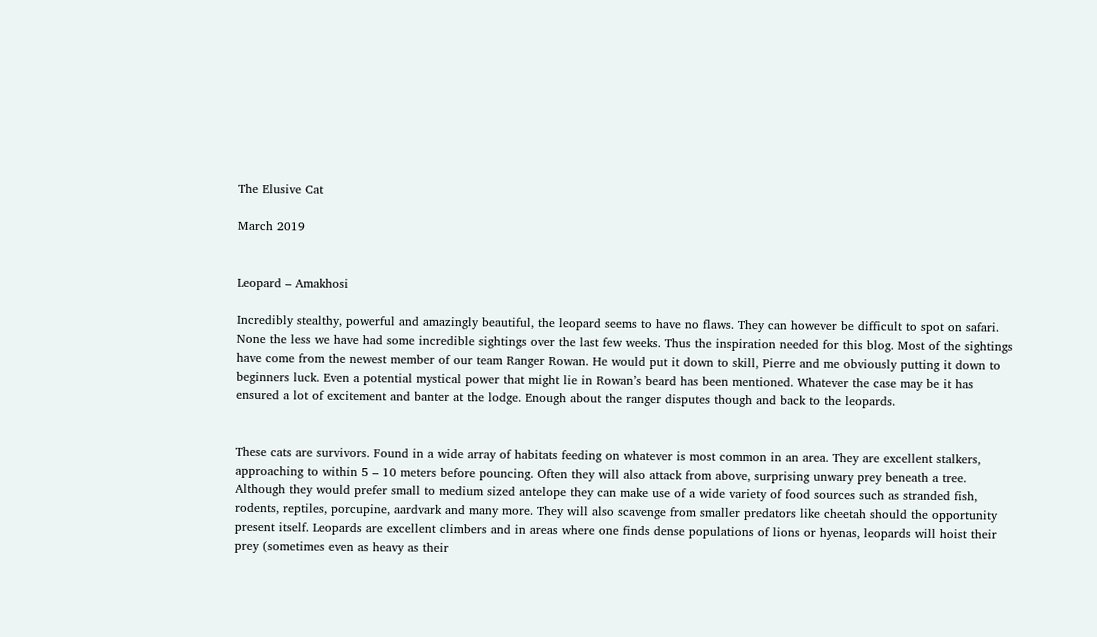The Elusive Cat

March 2019


Leopard – Amakhosi

Incredibly stealthy, powerful and amazingly beautiful, the leopard seems to have no flaws. They can however be difficult to spot on safari. None the less we have had some incredible sightings over the last few weeks. Thus the inspiration needed for this blog. Most of the sightings have come from the newest member of our team Ranger Rowan. He would put it down to skill, Pierre and me obviously putting it down to beginners luck. Even a potential mystical power that might lie in Rowan’s beard has been mentioned. Whatever the case may be it has ensured a lot of excitement and banter at the lodge. Enough about the ranger disputes though and back to the leopards.


These cats are survivors. Found in a wide array of habitats feeding on whatever is most common in an area. They are excellent stalkers, approaching to within 5 – 10 meters before pouncing. Often they will also attack from above, surprising unwary prey beneath a tree.  Although they would prefer small to medium sized antelope they can make use of a wide variety of food sources such as stranded fish, rodents, reptiles, porcupine, aardvark and many more. They will also scavenge from smaller predators like cheetah should the opportunity present itself. Leopards are excellent climbers and in areas where one finds dense populations of lions or hyenas, leopards will hoist their prey (sometimes even as heavy as their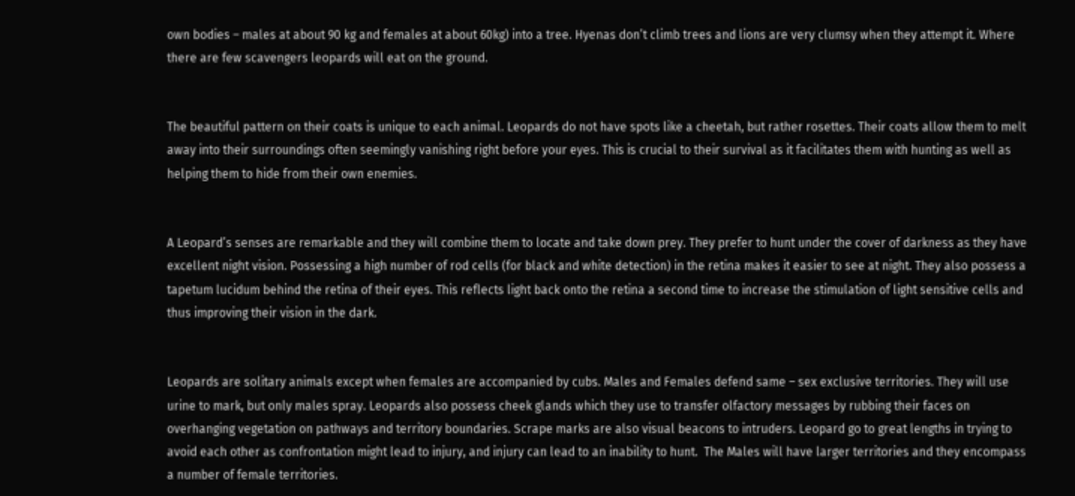own bodies – males at about 90 kg and females at about 60kg) into a tree. Hyenas don’t climb trees and lions are very clumsy when they attempt it. Where there are few scavengers leopards will eat on the ground.


The beautiful pattern on their coats is unique to each animal. Leopards do not have spots like a cheetah, but rather rosettes. Their coats allow them to melt away into their surroundings often seemingly vanishing right before your eyes. This is crucial to their survival as it facilitates them with hunting as well as helping them to hide from their own enemies.


A Leopard’s senses are remarkable and they will combine them to locate and take down prey. They prefer to hunt under the cover of darkness as they have excellent night vision. Possessing a high number of rod cells (for black and white detection) in the retina makes it easier to see at night. They also possess a tapetum lucidum behind the retina of their eyes. This reflects light back onto the retina a second time to increase the stimulation of light sensitive cells and thus improving their vision in the dark.


Leopards are solitary animals except when females are accompanied by cubs. Males and Females defend same – sex exclusive territories. They will use urine to mark, but only males spray. Leopards also possess cheek glands which they use to transfer olfactory messages by rubbing their faces on overhanging vegetation on pathways and territory boundaries. Scrape marks are also visual beacons to intruders. Leopard go to great lengths in trying to avoid each other as confrontation might lead to injury, and injury can lead to an inability to hunt.  The Males will have larger territories and they encompass a number of female territories.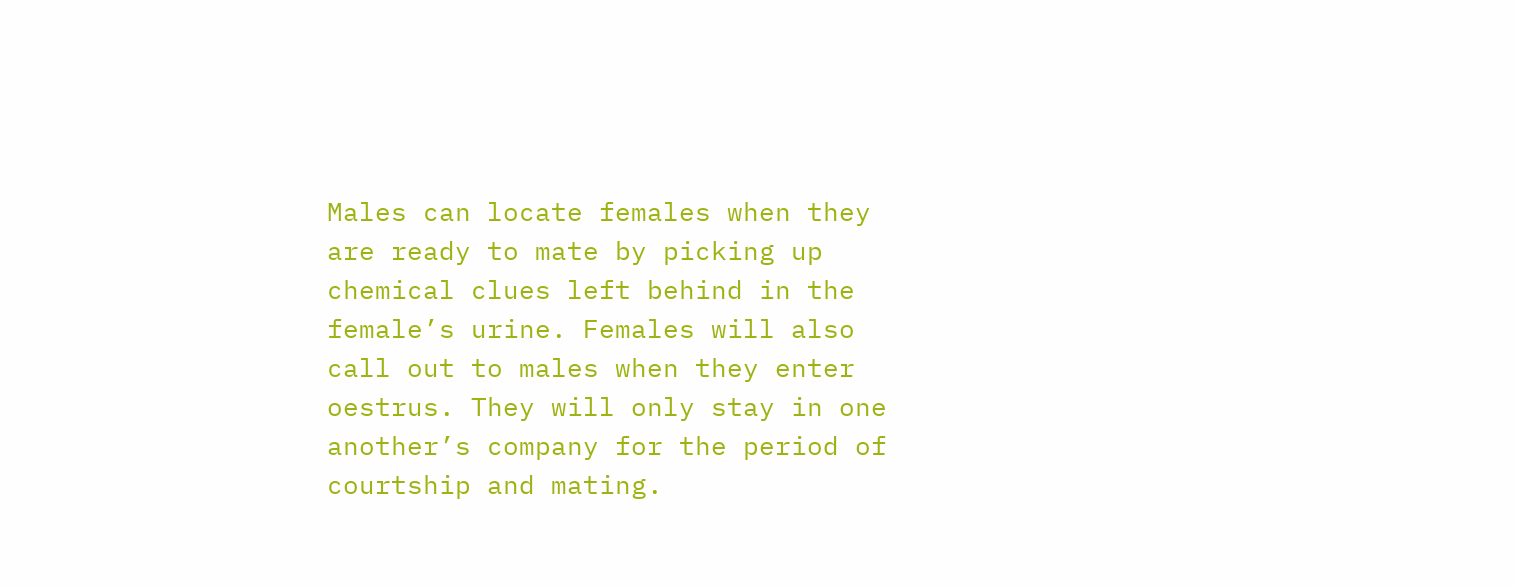Males can locate females when they are ready to mate by picking up chemical clues left behind in the female’s urine. Females will also call out to males when they enter oestrus. They will only stay in one another’s company for the period of courtship and mating.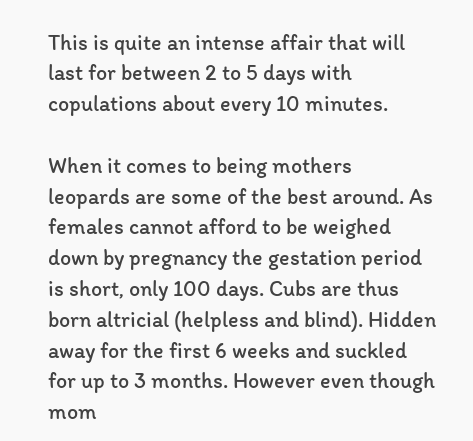This is quite an intense affair that will last for between 2 to 5 days with copulations about every 10 minutes.

When it comes to being mothers leopards are some of the best around. As females cannot afford to be weighed down by pregnancy the gestation period is short, only 100 days. Cubs are thus born altricial (helpless and blind). Hidden away for the first 6 weeks and suckled for up to 3 months. However even though mom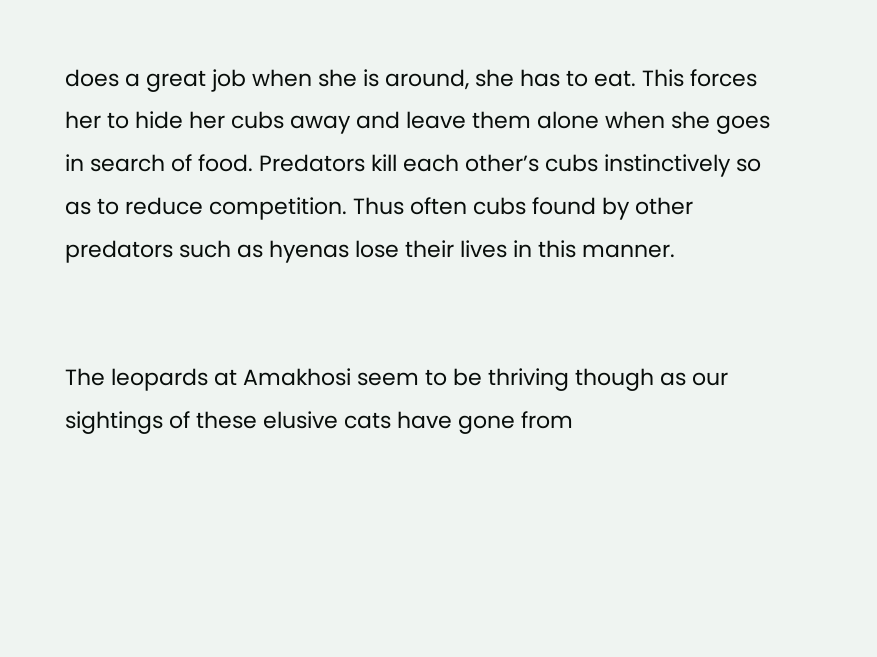does a great job when she is around, she has to eat. This forces her to hide her cubs away and leave them alone when she goes in search of food. Predators kill each other’s cubs instinctively so as to reduce competition. Thus often cubs found by other predators such as hyenas lose their lives in this manner.


The leopards at Amakhosi seem to be thriving though as our sightings of these elusive cats have gone from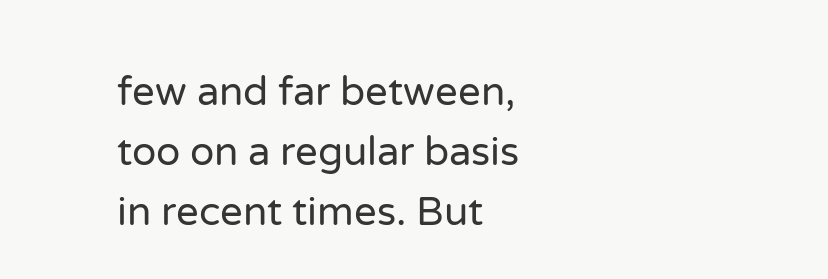few and far between, too on a regular basis in recent times. But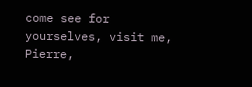come see for yourselves, visit me, Pierre,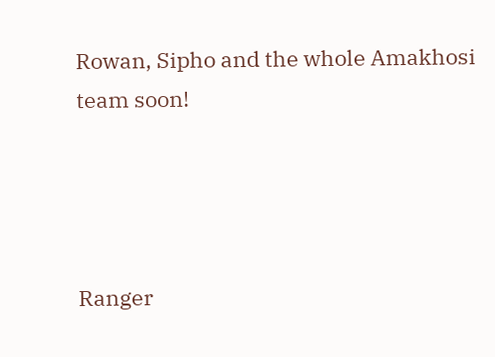Rowan, Sipho and the whole Amakhosi team soon!




Ranger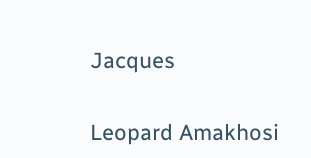Jacques


Leopard Amakhosi